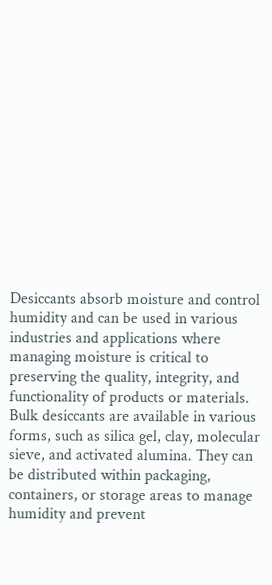Desiccants absorb moisture and control humidity and can be used in various industries and applications where managing moisture is critical to preserving the quality, integrity, and functionality of products or materials. Bulk desiccants are available in various forms, such as silica gel, clay, molecular sieve, and activated alumina. They can be distributed within packaging, containers, or storage areas to manage humidity and prevent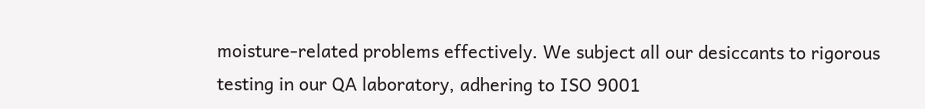moisture-related problems effectively. We subject all our desiccants to rigorous testing in our QA laboratory, adhering to ISO 9001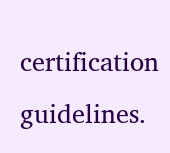certification guidelines.